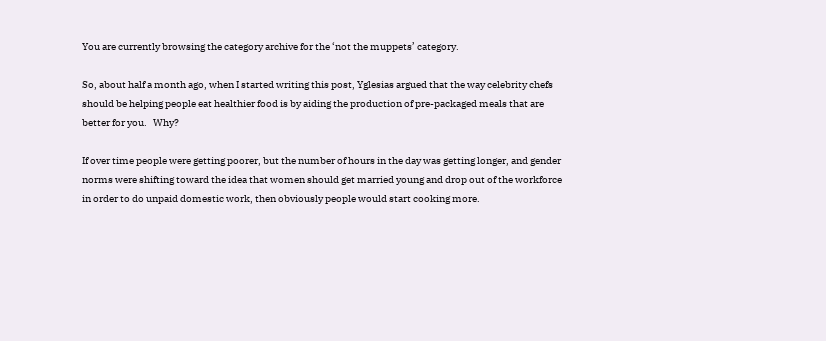You are currently browsing the category archive for the ‘not the muppets’ category.

So, about half a month ago, when I started writing this post, Yglesias argued that the way celebrity chefs should be helping people eat healthier food is by aiding the production of pre-packaged meals that are better for you.   Why?

If over time people were getting poorer, but the number of hours in the day was getting longer, and gender norms were shifting toward the idea that women should get married young and drop out of the workforce in order to do unpaid domestic work, then obviously people would start cooking more.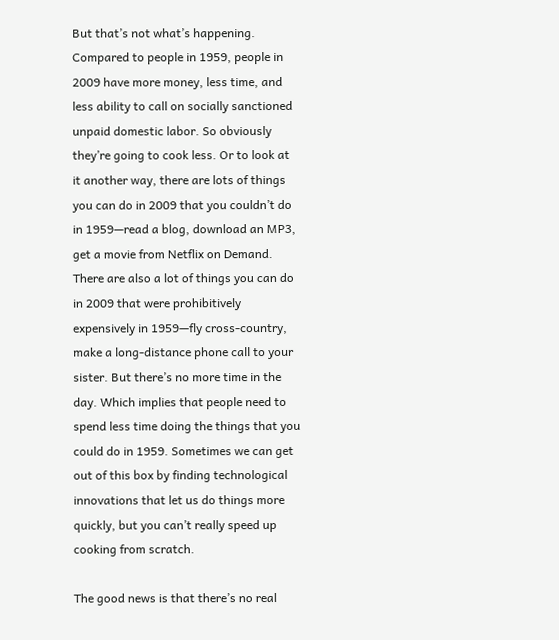But that’s not what’s happening. Compared to people in 1959, people in 2009 have more money, less time, and less ability to call on socially sanctioned unpaid domestic labor. So obviously they’re going to cook less. Or to look at it another way, there are lots of things you can do in 2009 that you couldn’t do in 1959—read a blog, download an MP3, get a movie from Netflix on Demand. There are also a lot of things you can do in 2009 that were prohibitively expensively in 1959—fly cross-country, make a long-distance phone call to your sister. But there’s no more time in the day. Which implies that people need to spend less time doing the things that you could do in 1959. Sometimes we can get out of this box by finding technological innovations that let us do things more quickly, but you can’t really speed up cooking from scratch.

The good news is that there’s no real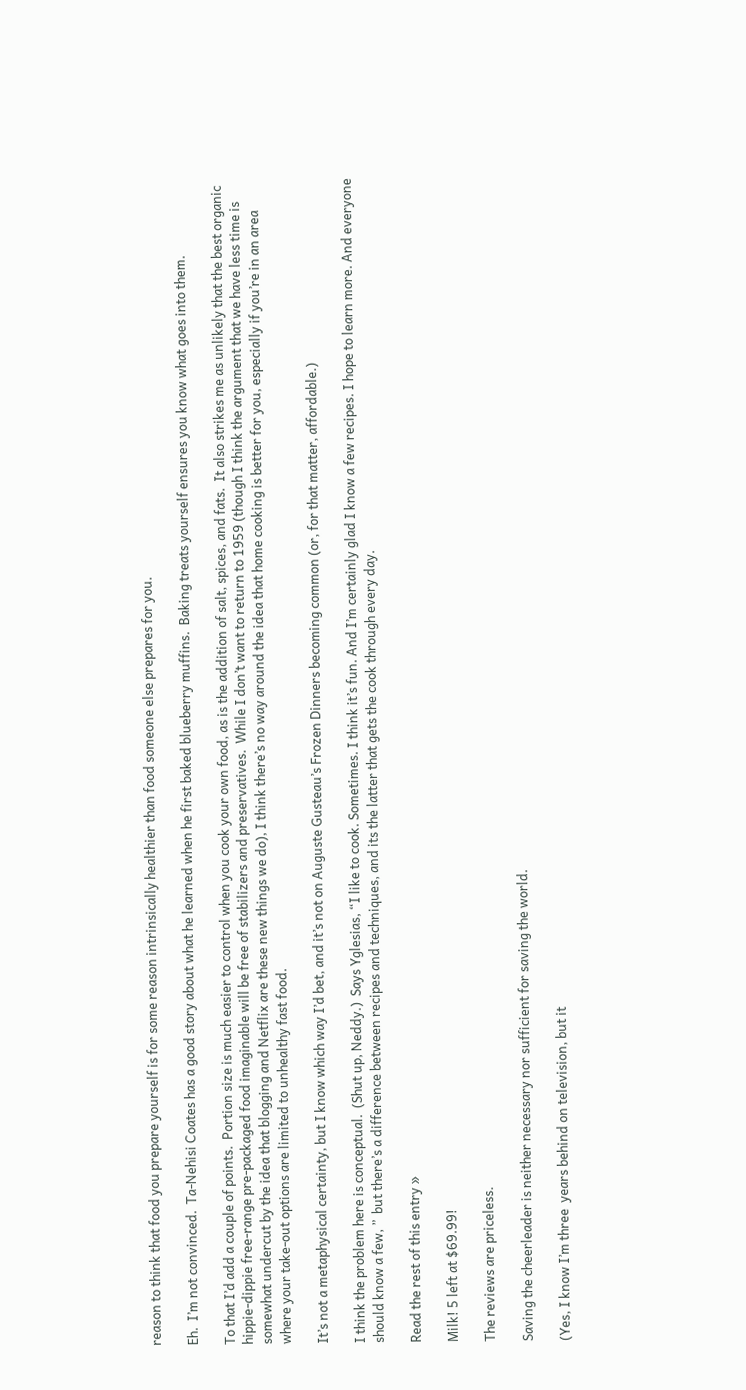reason to think that food you prepare yourself is for some reason intrinsically healthier than food someone else prepares for you.

Eh.  I’m not convinced.  Ta-Nehisi Coates has a good story about what he learned when he first baked blueberry muffins.  Baking treats yourself ensures you know what goes into them.

To that I’d add a couple of points.  Portion size is much easier to control when you cook your own food, as is the addition of salt, spices, and fats.  It also strikes me as unlikely that the best organic hippie-dippie free-range pre-packaged food imaginable will be free of stabilizers and preservatives.  While I don’t want to return to 1959 (though I think the argument that we have less time is somewhat undercut by the idea that blogging and Netflix are these new things we do), I think there’s no way around the idea that home cooking is better for you, especially if you’re in an area where your take-out options are limited to unhealthy fast food.

It’s not a metaphysical certainty, but I know which way I’d bet, and it’s not on Auguste Gusteau’s Frozen Dinners becoming common (or, for that matter, affordable.)

I think the problem here is conceptual.  (Shut up, Neddy.)  Says Yglesias, “I like to cook. Sometimes. I think it’s fun. And I’m certainly glad I know a few recipes. I hope to learn more. And everyone should know a few, ”  but there’s a difference between recipes and techniques, and its the latter that gets the cook through every day.

Read the rest of this entry »

Milk! 5 left at $69.99!

The reviews are priceless.

Saving the cheerleader is neither necessary nor sufficient for saving the world.

(Yes, I know I’m three  years behind on television, but it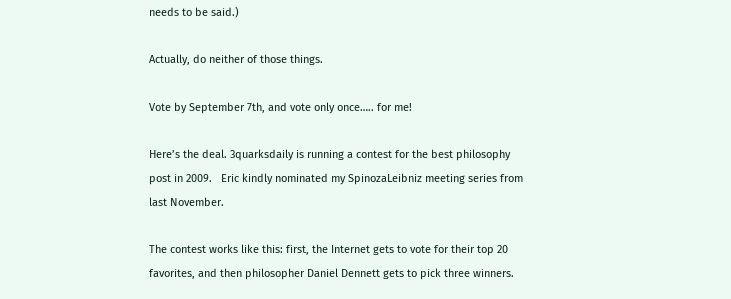needs to be said.)

Actually, do neither of those things.

Vote by September 7th, and vote only once….. for me!

Here’s the deal. 3quarksdaily is running a contest for the best philosophy post in 2009.   Eric kindly nominated my SpinozaLeibniz meeting series from last November.

The contest works like this: first, the Internet gets to vote for their top 20 favorites, and then philosopher Daniel Dennett gets to pick three winners.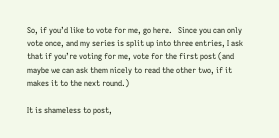So, if you’d like to vote for me, go here.   Since you can only vote once, and my series is split up into three entries, I ask that if you’re voting for me, vote for the first post (and maybe we can ask them nicely to read the other two, if it makes it to the next round.)

It is shameless to post,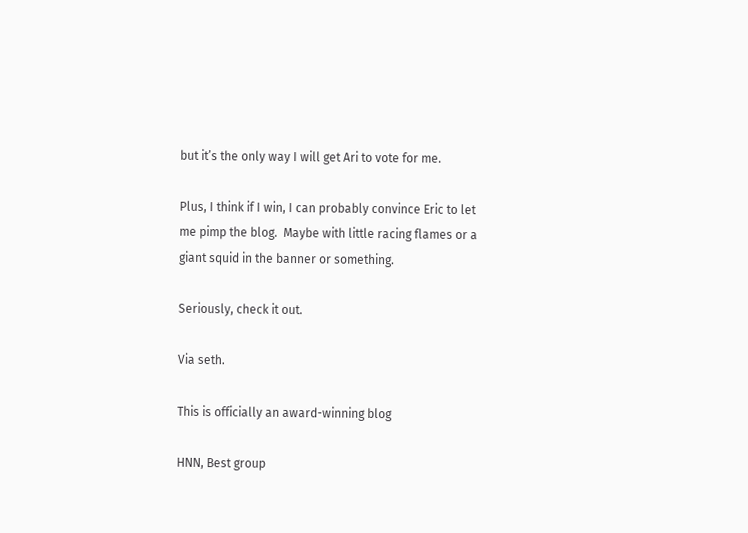but it’s the only way I will get Ari to vote for me.

Plus, I think if I win, I can probably convince Eric to let me pimp the blog.  Maybe with little racing flames or a giant squid in the banner or something.

Seriously, check it out.

Via seth.

This is officially an award-winning blog

HNN, Best group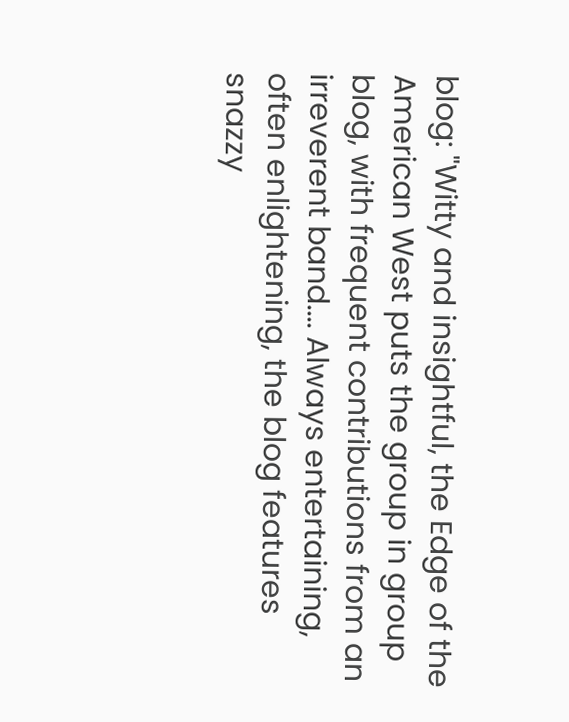blog: "Witty and insightful, the Edge of the American West puts the group in group blog, with frequent contributions from an irreverent band.... Always entertaining, often enlightening, the blog features snazzy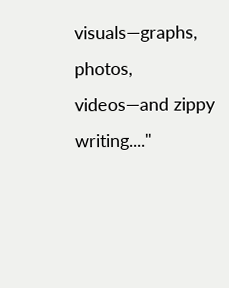visuals—graphs, photos, videos—and zippy writing...."